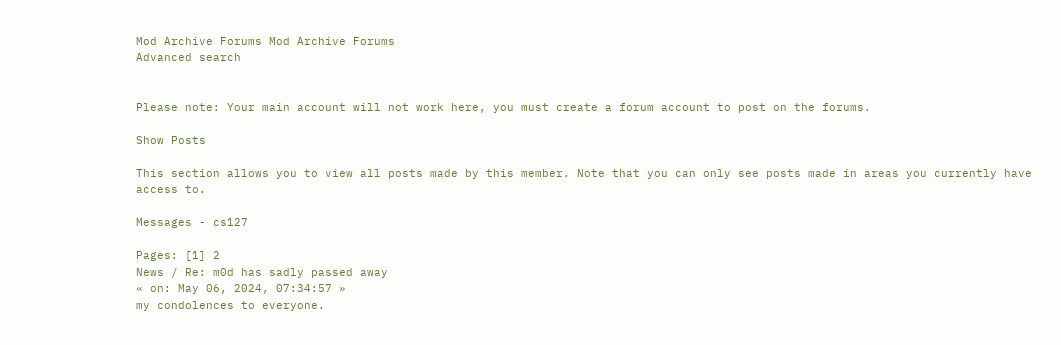Mod Archive Forums Mod Archive Forums
Advanced search


Please note: Your main account will not work here, you must create a forum account to post on the forums.

Show Posts

This section allows you to view all posts made by this member. Note that you can only see posts made in areas you currently have access to.

Messages - cs127

Pages: [1] 2
News / Re: m0d has sadly passed away
« on: May 06, 2024, 07:34:57 »
my condolences to everyone.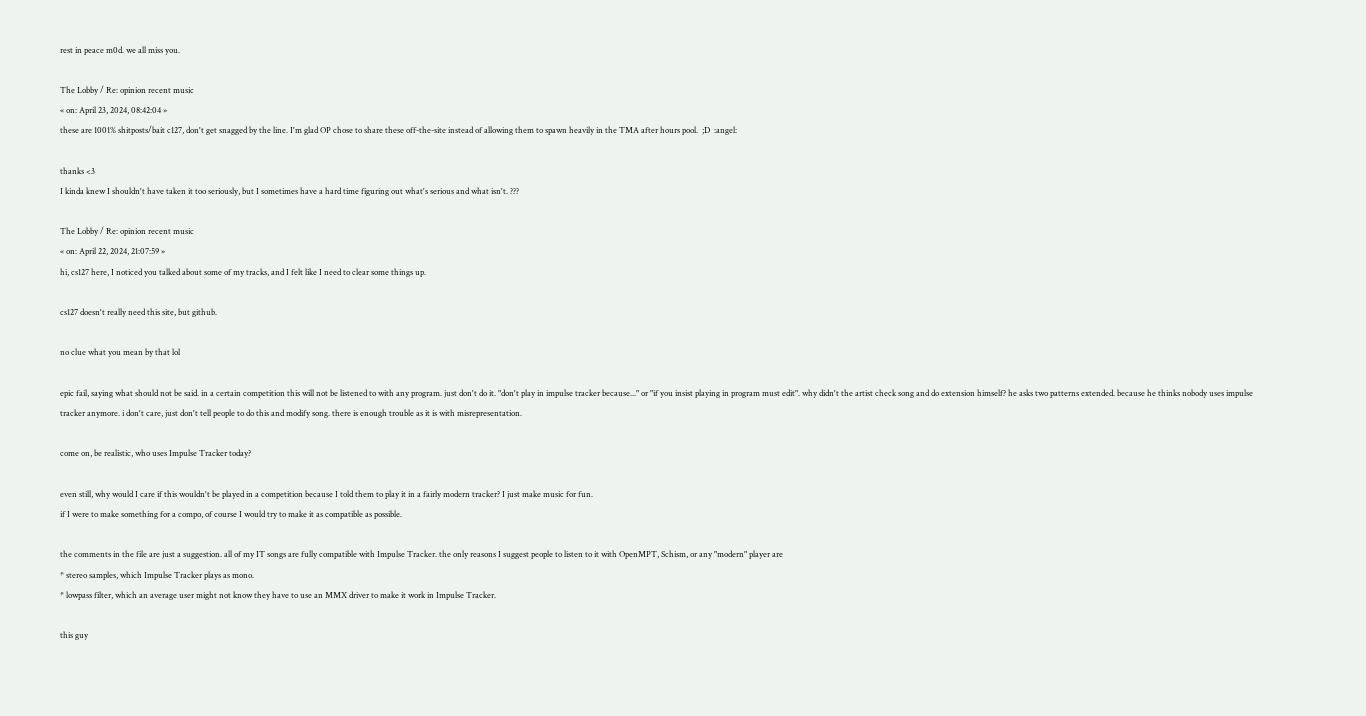rest in peace m0d. we all miss you.

The Lobby / Re: opinion recent music
« on: April 23, 2024, 08:42:04 »
these are 1001% shitposts/bait c127, don't get snagged by the line. I'm glad OP chose to share these off-the-site instead of allowing them to spawn heavily in the TMA after hours pool.  ;D  :angel:

thanks <3
I kinda knew I shouldn't have taken it too seriously, but I sometimes have a hard time figuring out what's serious and what isn't. ???

The Lobby / Re: opinion recent music
« on: April 22, 2024, 21:07:59 »
hi, cs127 here, I noticed you talked about some of my tracks, and I felt like I need to clear some things up.

cs127 doesn't really need this site, but github.

no clue what you mean by that lol

epic fail, saying what should not be said. in a certain competition this will not be listened to with any program. just don't do it. "don't play in impulse tracker because..." or "if you insist playing in program must edit". why didn't the artist check song and do extension himself? he asks two patterns extended. because he thinks nobody uses impulse tracker anymore. i don't care, just don't tell people to do this and modify song. there is enough trouble as it is with misrepresentation.

come on, be realistic, who uses Impulse Tracker today?

even still, why would I care if this wouldn't be played in a competition because I told them to play it in a fairly modern tracker? I just make music for fun.
if I were to make something for a compo, of course I would try to make it as compatible as possible.

the comments in the file are just a suggestion. all of my IT songs are fully compatible with Impulse Tracker. the only reasons I suggest people to listen to it with OpenMPT, Schism, or any "modern" player are
* stereo samples, which Impulse Tracker plays as mono.
* lowpass filter, which an average user might not know they have to use an MMX driver to make it work in Impulse Tracker.

this guy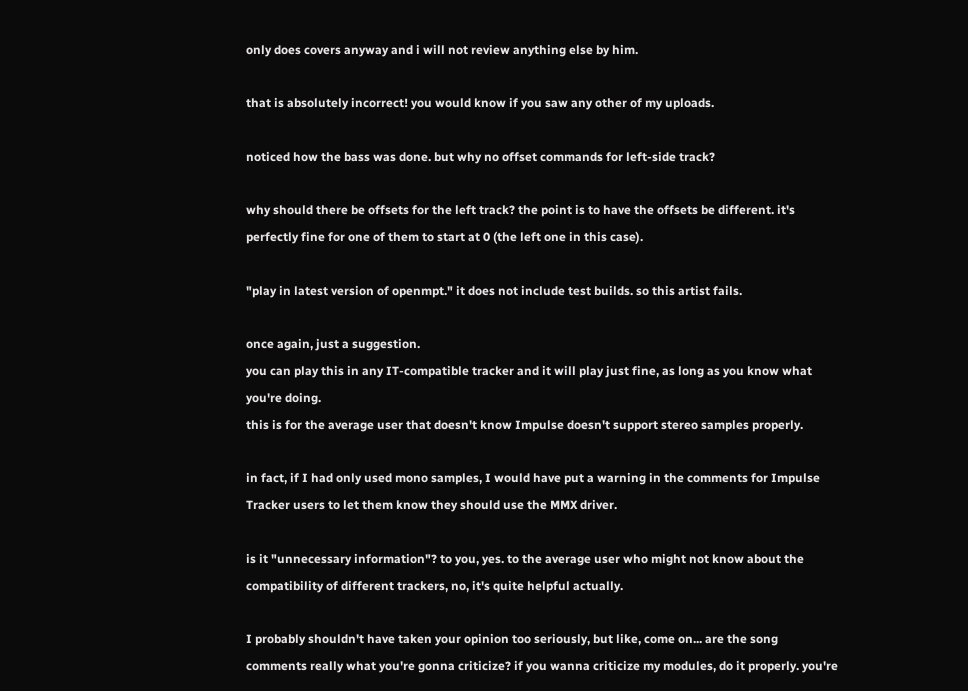only does covers anyway and i will not review anything else by him.

that is absolutely incorrect! you would know if you saw any other of my uploads.

noticed how the bass was done. but why no offset commands for left-side track?

why should there be offsets for the left track? the point is to have the offsets be different. it's perfectly fine for one of them to start at 0 (the left one in this case).

"play in latest version of openmpt." it does not include test builds. so this artist fails.

once again, just a suggestion.
you can play this in any IT-compatible tracker and it will play just fine, as long as you know what you're doing.
this is for the average user that doesn't know Impulse doesn't support stereo samples properly.

in fact, if I had only used mono samples, I would have put a warning in the comments for Impulse Tracker users to let them know they should use the MMX driver.

is it "unnecessary information"? to you, yes. to the average user who might not know about the compatibility of different trackers, no, it's quite helpful actually.

I probably shouldn't have taken your opinion too seriously, but like, come on... are the song comments really what you're gonna criticize? if you wanna criticize my modules, do it properly. you're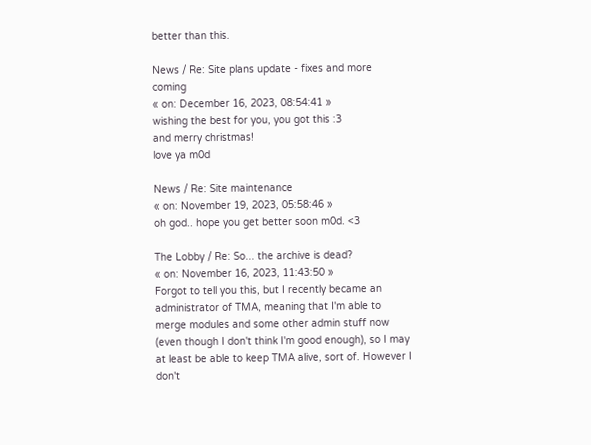better than this.

News / Re: Site plans update - fixes and more coming
« on: December 16, 2023, 08:54:41 »
wishing the best for you, you got this :3
and merry christmas!
love ya m0d

News / Re: Site maintenance
« on: November 19, 2023, 05:58:46 »
oh god.. hope you get better soon m0d. <3

The Lobby / Re: So... the archive is dead?
« on: November 16, 2023, 11:43:50 »
Forgot to tell you this, but I recently became an administrator of TMA, meaning that I'm able to merge modules and some other admin stuff now (even though I don't think I'm good enough), so I may at least be able to keep TMA alive, sort of. However I don't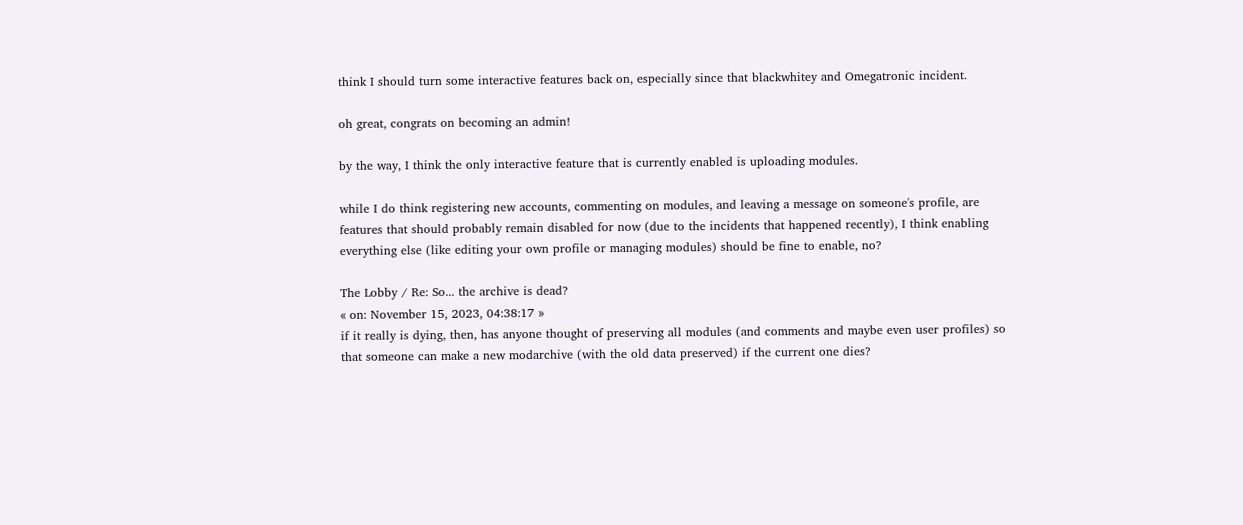think I should turn some interactive features back on, especially since that blackwhitey and Omegatronic incident.

oh great, congrats on becoming an admin!

by the way, I think the only interactive feature that is currently enabled is uploading modules.

while I do think registering new accounts, commenting on modules, and leaving a message on someone's profile, are features that should probably remain disabled for now (due to the incidents that happened recently), I think enabling everything else (like editing your own profile or managing modules) should be fine to enable, no?

The Lobby / Re: So... the archive is dead?
« on: November 15, 2023, 04:38:17 »
if it really is dying, then, has anyone thought of preserving all modules (and comments and maybe even user profiles) so that someone can make a new modarchive (with the old data preserved) if the current one dies?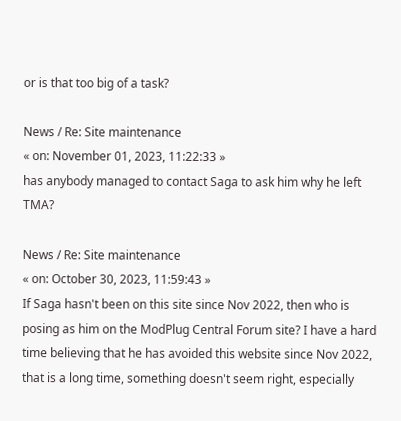or is that too big of a task?

News / Re: Site maintenance
« on: November 01, 2023, 11:22:33 »
has anybody managed to contact Saga to ask him why he left TMA?

News / Re: Site maintenance
« on: October 30, 2023, 11:59:43 »
If Saga hasn't been on this site since Nov 2022, then who is posing as him on the ModPlug Central Forum site? I have a hard time believing that he has avoided this website since Nov 2022, that is a long time, something doesn't seem right, especially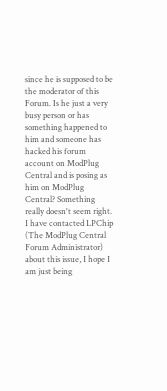since he is supposed to be the moderator of this Forum. Is he just a very busy person or has something happened to him and someone has hacked his forum account on ModPlug Central and is posing as him on ModPlug Central? Something really doesn't seem right. I have contacted LPChip (The ModPlug Central Forum Administrator) about this issue, I hope I am just being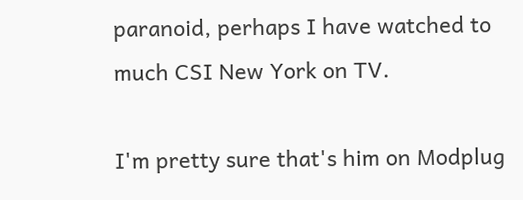paranoid, perhaps I have watched to much CSI New York on TV.

I'm pretty sure that's him on Modplug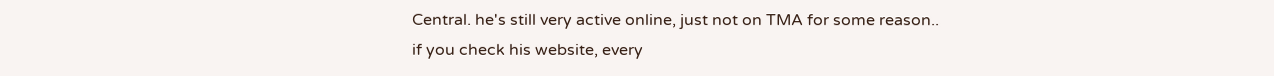Central. he's still very active online, just not on TMA for some reason..
if you check his website, every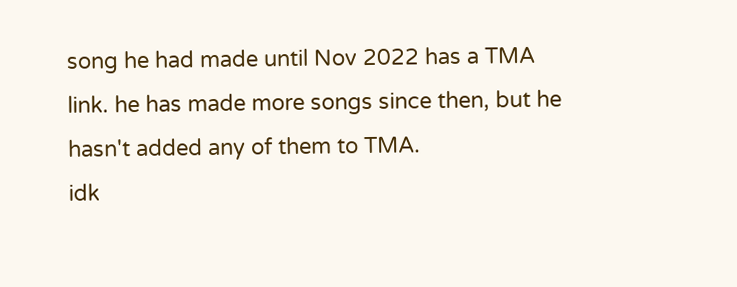song he had made until Nov 2022 has a TMA link. he has made more songs since then, but he hasn't added any of them to TMA.
idk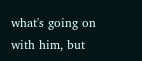what's going on with him, but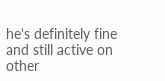he's definitely fine and still active on other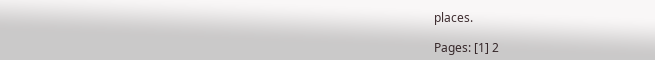places.

Pages: [1] 2